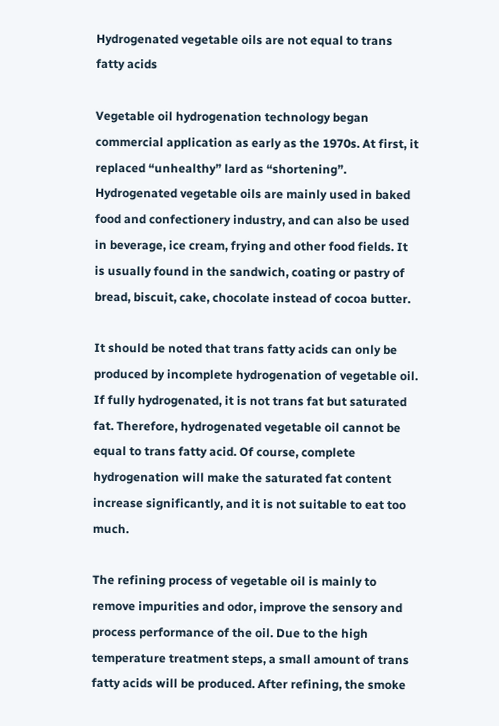Hydrogenated vegetable oils are not equal to trans fatty acids

Vegetable oil hydrogenation technology began commercial application as early as the 1970s. At first, it replaced “unhealthy” lard as “shortening”. Hydrogenated vegetable oils are mainly used in baked food and confectionery industry, and can also be used in beverage, ice cream, frying and other food fields. It is usually found in the sandwich, coating or pastry of bread, biscuit, cake, chocolate instead of cocoa butter.

It should be noted that trans fatty acids can only be produced by incomplete hydrogenation of vegetable oil. If fully hydrogenated, it is not trans fat but saturated fat. Therefore, hydrogenated vegetable oil cannot be equal to trans fatty acid. Of course, complete hydrogenation will make the saturated fat content increase significantly, and it is not suitable to eat too much.

The refining process of vegetable oil is mainly to remove impurities and odor, improve the sensory and process performance of the oil. Due to the high temperature treatment steps, a small amount of trans fatty acids will be produced. After refining, the smoke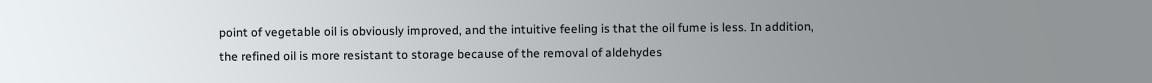point of vegetable oil is obviously improved, and the intuitive feeling is that the oil fume is less. In addition, the refined oil is more resistant to storage because of the removal of aldehydes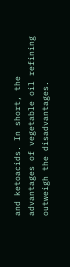and ketoacids. In short, the advantages of vegetable oil refining outweigh the disadvantages.